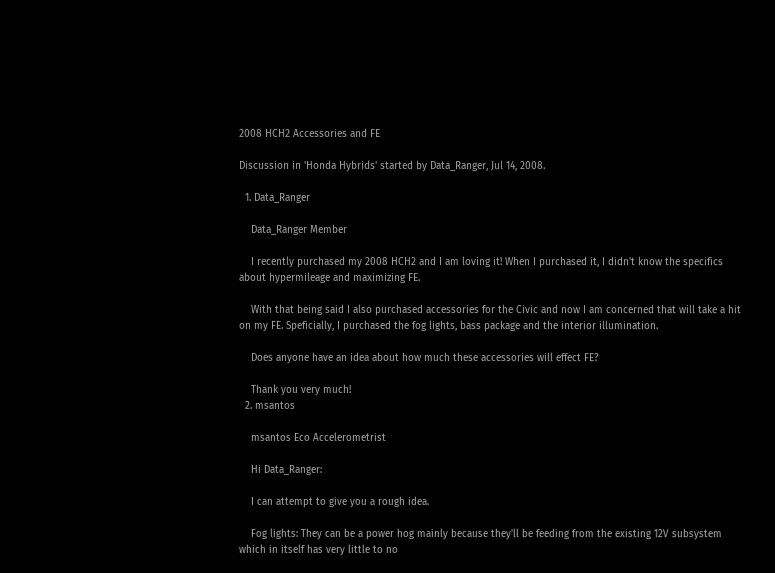2008 HCH2 Accessories and FE

Discussion in 'Honda Hybrids' started by Data_Ranger, Jul 14, 2008.

  1. Data_Ranger

    Data_Ranger Member

    I recently purchased my 2008 HCH2 and I am loving it! When I purchased it, I didn't know the specifics about hypermileage and maximizing FE.

    With that being said I also purchased accessories for the Civic and now I am concerned that will take a hit on my FE. Speficially, I purchased the fog lights, bass package and the interior illumination.

    Does anyone have an idea about how much these accessories will effect FE?

    Thank you very much!
  2. msantos

    msantos Eco Accelerometrist

    Hi Data_Ranger:

    I can attempt to give you a rough idea.

    Fog lights: They can be a power hog mainly because they'll be feeding from the existing 12V subsystem which in itself has very little to no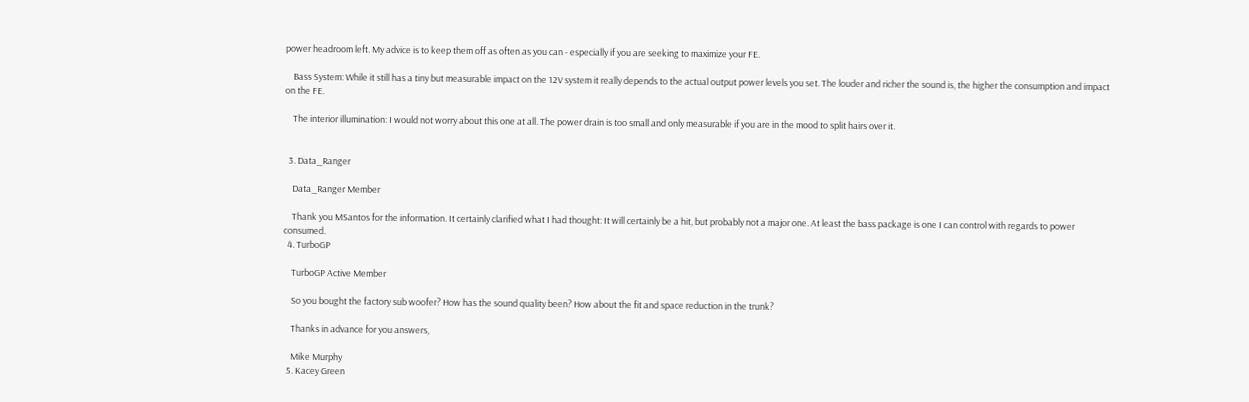power headroom left. My advice is to keep them off as often as you can - especially if you are seeking to maximize your FE.

    Bass System: While it still has a tiny but measurable impact on the 12V system it really depends to the actual output power levels you set. The louder and richer the sound is, the higher the consumption and impact on the FE.

    The interior illumination: I would not worry about this one at all. The power drain is too small and only measurable if you are in the mood to split hairs over it.


  3. Data_Ranger

    Data_Ranger Member

    Thank you MSantos for the information. It certainly clarified what I had thought: It will certainly be a hit, but probably not a major one. At least the bass package is one I can control with regards to power consumed.
  4. TurboGP

    TurboGP Active Member

    So you bought the factory sub woofer? How has the sound quality been? How about the fit and space reduction in the trunk?

    Thanks in advance for you answers,

    Mike Murphy
  5. Kacey Green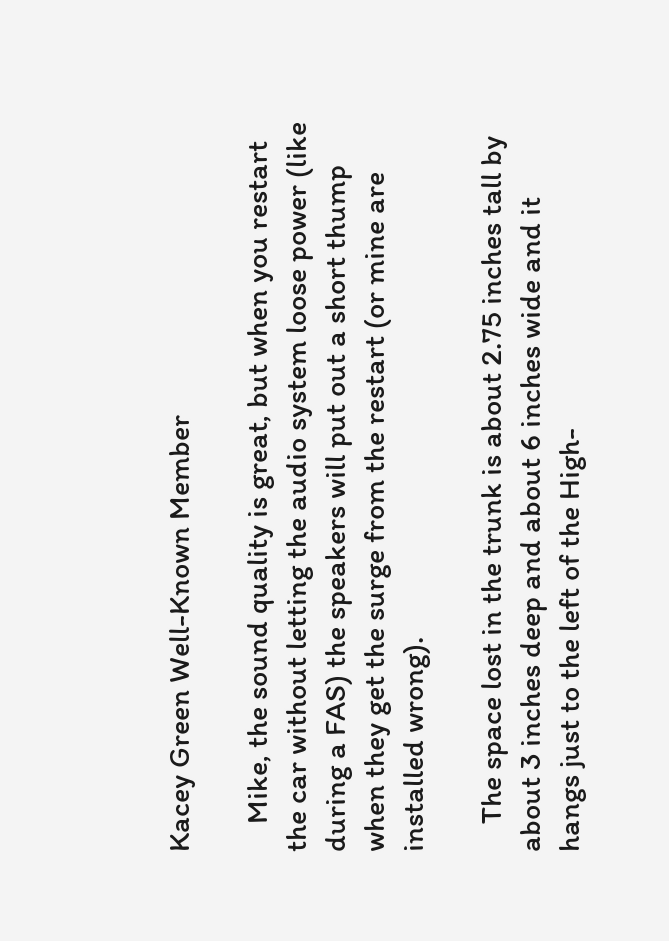Kacey Green Well-Known Member

    Mike, the sound quality is great, but when you restart the car without letting the audio system loose power (like during a FAS) the speakers will put out a short thump when they get the surge from the restart (or mine are installed wrong).

    The space lost in the trunk is about 2.75 inches tall by about 3 inches deep and about 6 inches wide and it hangs just to the left of the High-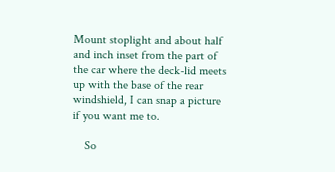Mount stoplight and about half and inch inset from the part of the car where the deck-lid meets up with the base of the rear windshield, I can snap a picture if you want me to.

    So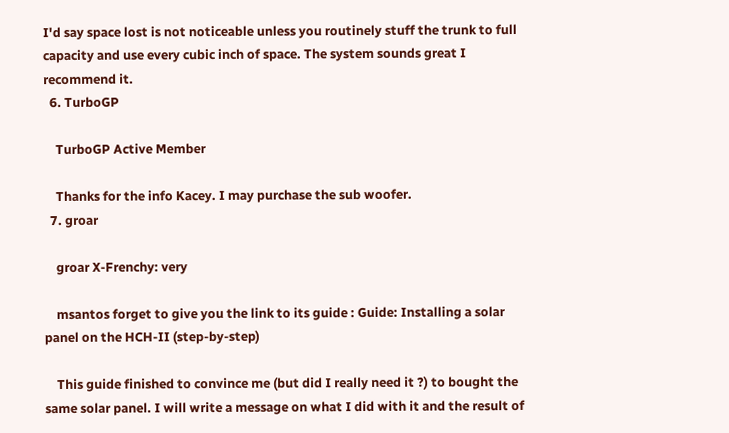I'd say space lost is not noticeable unless you routinely stuff the trunk to full capacity and use every cubic inch of space. The system sounds great I recommend it.
  6. TurboGP

    TurboGP Active Member

    Thanks for the info Kacey. I may purchase the sub woofer.
  7. groar

    groar X-Frenchy: very

    msantos forget to give you the link to its guide : Guide: Installing a solar panel on the HCH-II (step-by-step)

    This guide finished to convince me (but did I really need it ?) to bought the same solar panel. I will write a message on what I did with it and the result of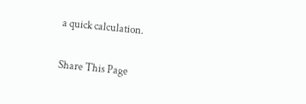a quick calculation.


Share This Page